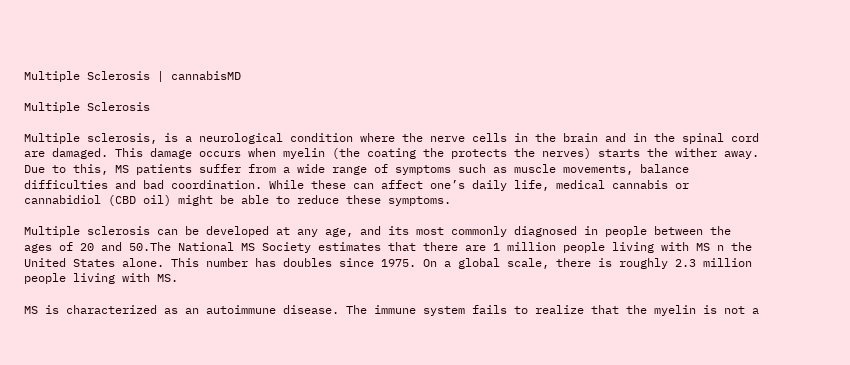Multiple Sclerosis | cannabisMD

Multiple Sclerosis

Multiple sclerosis, is a neurological condition where the nerve cells in the brain and in the spinal cord are damaged. This damage occurs when myelin (the coating the protects the nerves) starts the wither away. Due to this, MS patients suffer from a wide range of symptoms such as muscle movements, balance difficulties and bad coordination. While these can affect one’s daily life, medical cannabis or cannabidiol (CBD oil) might be able to reduce these symptoms.

Multiple sclerosis can be developed at any age, and its most commonly diagnosed in people between the ages of 20 and 50.The National MS Society estimates that there are 1 million people living with MS n the United States alone. This number has doubles since 1975. On a global scale, there is roughly 2.3 million people living with MS.

MS is characterized as an autoimmune disease. The immune system fails to realize that the myelin is not a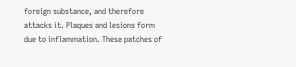foreign substance, and therefore attacks it. Plaques and lesions form due to inflammation. These patches of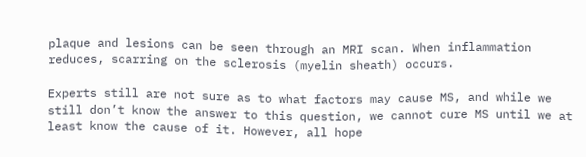plaque and lesions can be seen through an MRI scan. When inflammation reduces, scarring on the sclerosis (myelin sheath) occurs.

Experts still are not sure as to what factors may cause MS, and while we still don’t know the answer to this question, we cannot cure MS until we at least know the cause of it. However, all hope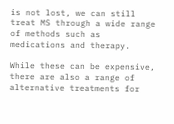is not lost, we can still treat MS through a wide range of methods such as medications and therapy.

While these can be expensive, there are also a range of alternative treatments for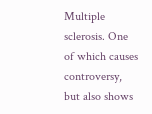Multiple sclerosis. One of which causes controversy, but also shows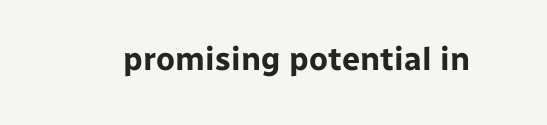promising potential in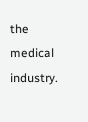the medical industry.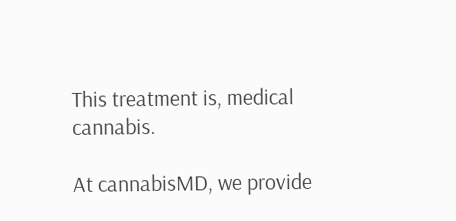This treatment is, medical cannabis.

At cannabisMD, we provide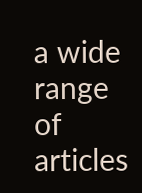a wide range of articles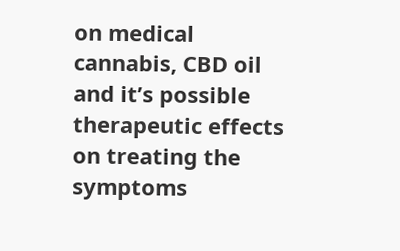on medical cannabis, CBD oil and it’s possible therapeutic effects on treating the symptoms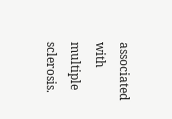associated with multiple sclerosis.